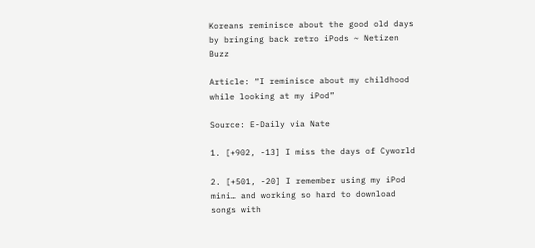Koreans reminisce about the good old days by bringing back retro iPods ~ Netizen Buzz

Article: “I reminisce about my childhood while looking at my iPod”

Source: E-Daily via Nate

1. [+902, -13] I miss the days of Cyworld

2. [+501, -20] I remember using my iPod mini… and working so hard to download songs with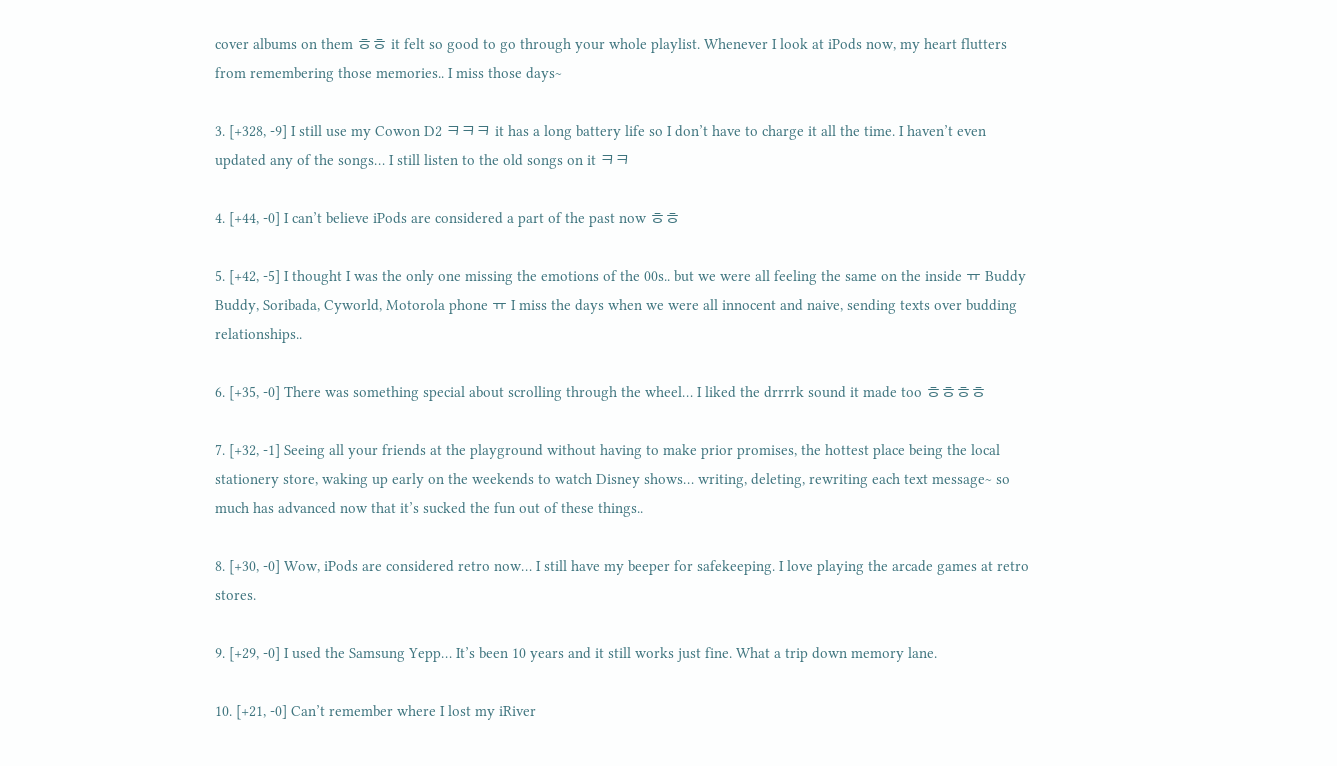cover albums on them ㅎㅎ it felt so good to go through your whole playlist. Whenever I look at iPods now, my heart flutters from remembering those memories.. I miss those days~

3. [+328, -9] I still use my Cowon D2 ㅋㅋㅋ it has a long battery life so I don’t have to charge it all the time. I haven’t even updated any of the songs… I still listen to the old songs on it ㅋㅋ

4. [+44, -0] I can’t believe iPods are considered a part of the past now ㅎㅎ

5. [+42, -5] I thought I was the only one missing the emotions of the 00s.. but we were all feeling the same on the inside ㅠ Buddy Buddy, Soribada, Cyworld, Motorola phone ㅠ I miss the days when we were all innocent and naive, sending texts over budding relationships..

6. [+35, -0] There was something special about scrolling through the wheel… I liked the drrrrk sound it made too ㅎㅎㅎㅎ

7. [+32, -1] Seeing all your friends at the playground without having to make prior promises, the hottest place being the local stationery store, waking up early on the weekends to watch Disney shows… writing, deleting, rewriting each text message~ so much has advanced now that it’s sucked the fun out of these things..

8. [+30, -0] Wow, iPods are considered retro now… I still have my beeper for safekeeping. I love playing the arcade games at retro stores.

9. [+29, -0] I used the Samsung Yepp… It’s been 10 years and it still works just fine. What a trip down memory lane.

10. [+21, -0] Can’t remember where I lost my iRiver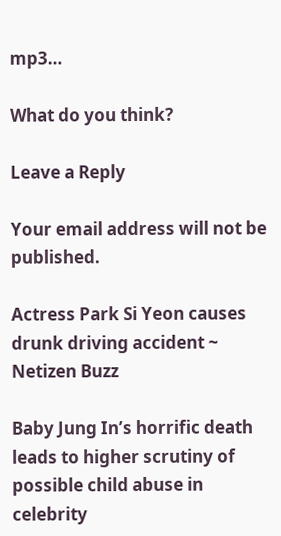mp3…

What do you think?

Leave a Reply

Your email address will not be published.

Actress Park Si Yeon causes drunk driving accident ~ Netizen Buzz

Baby Jung In’s horrific death leads to higher scrutiny of possible child abuse in celebrity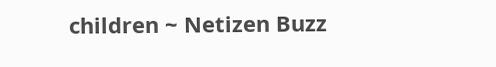children ~ Netizen Buzz